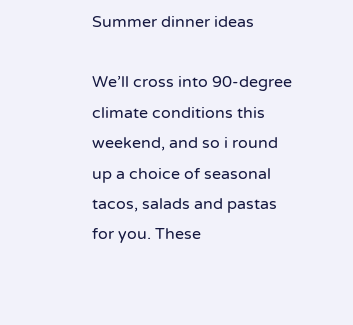Summer dinner ideas

We’ll cross into 90-degree climate conditions this weekend, and so i round up a choice of seasonal tacos, salads and pastas for you. These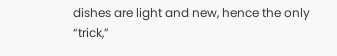dishes are light and new, hence the only “trick,”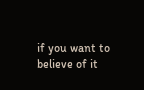if you want to believe of it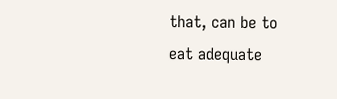that, can be to eat adequate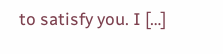to satisfy you. I […]